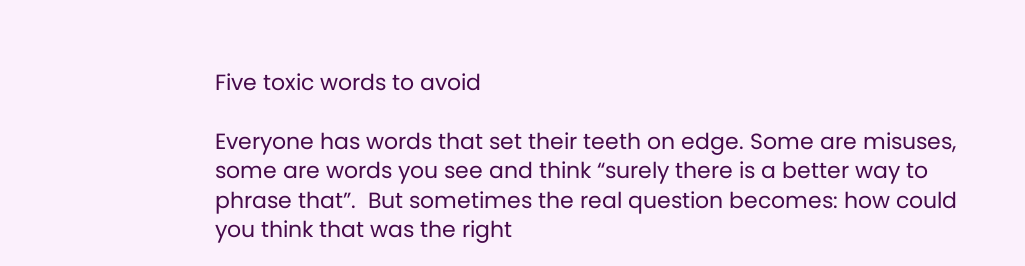Five toxic words to avoid

Everyone has words that set their teeth on edge. Some are misuses, some are words you see and think “surely there is a better way to phrase that”.  But sometimes the real question becomes: how could you think that was the right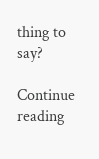thing to say?

Continue reading